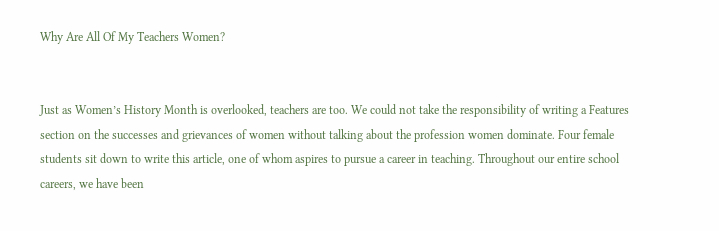Why Are All Of My Teachers Women?


Just as Women’s History Month is overlooked, teachers are too. We could not take the responsibility of writing a Features section on the successes and grievances of women without talking about the profession women dominate. Four female students sit down to write this article, one of whom aspires to pursue a career in teaching. Throughout our entire school careers, we have been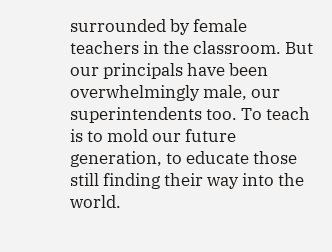surrounded by female teachers in the classroom. But our principals have been overwhelmingly male, our superintendents too. To teach is to mold our future generation, to educate those still finding their way into the world.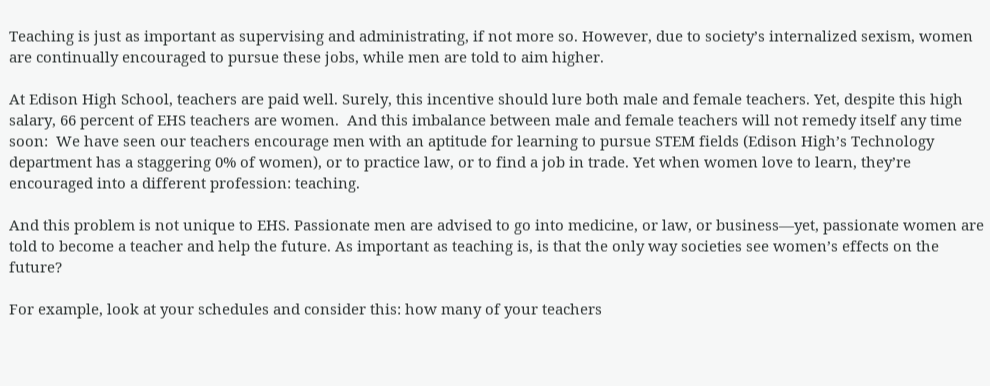Teaching is just as important as supervising and administrating, if not more so. However, due to society’s internalized sexism, women are continually encouraged to pursue these jobs, while men are told to aim higher.

At Edison High School, teachers are paid well. Surely, this incentive should lure both male and female teachers. Yet, despite this high salary, 66 percent of EHS teachers are women.  And this imbalance between male and female teachers will not remedy itself any time soon:  We have seen our teachers encourage men with an aptitude for learning to pursue STEM fields (Edison High’s Technology department has a staggering 0% of women), or to practice law, or to find a job in trade. Yet when women love to learn, they’re encouraged into a different profession: teaching.

And this problem is not unique to EHS. Passionate men are advised to go into medicine, or law, or business—yet, passionate women are told to become a teacher and help the future. As important as teaching is, is that the only way societies see women’s effects on the future?

For example, look at your schedules and consider this: how many of your teachers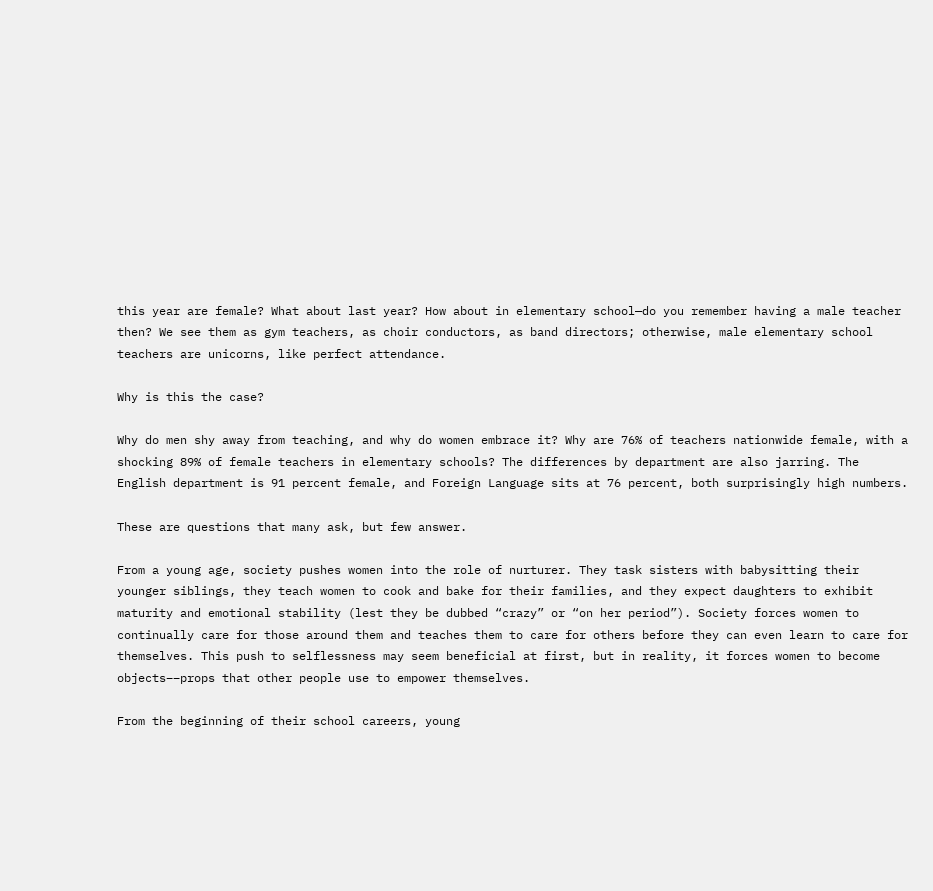this year are female? What about last year? How about in elementary school—do you remember having a male teacher then? We see them as gym teachers, as choir conductors, as band directors; otherwise, male elementary school teachers are unicorns, like perfect attendance.

Why is this the case?

Why do men shy away from teaching, and why do women embrace it? Why are 76% of teachers nationwide female, with a shocking 89% of female teachers in elementary schools? The differences by department are also jarring. The English department is 91 percent female, and Foreign Language sits at 76 percent, both surprisingly high numbers.

These are questions that many ask, but few answer.

From a young age, society pushes women into the role of nurturer. They task sisters with babysitting their younger siblings, they teach women to cook and bake for their families, and they expect daughters to exhibit maturity and emotional stability (lest they be dubbed “crazy” or “on her period”). Society forces women to continually care for those around them and teaches them to care for others before they can even learn to care for themselves. This push to selflessness may seem beneficial at first, but in reality, it forces women to become objects––props that other people use to empower themselves.

From the beginning of their school careers, young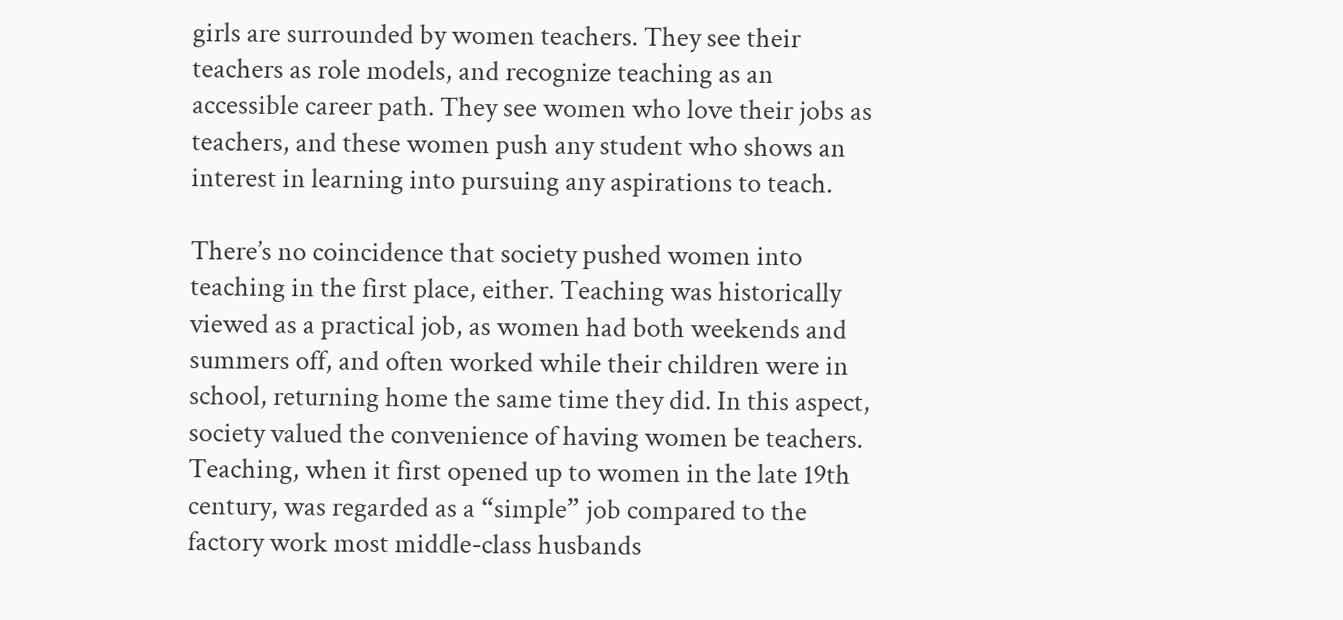girls are surrounded by women teachers. They see their teachers as role models, and recognize teaching as an accessible career path. They see women who love their jobs as teachers, and these women push any student who shows an interest in learning into pursuing any aspirations to teach.

There’s no coincidence that society pushed women into teaching in the first place, either. Teaching was historically viewed as a practical job, as women had both weekends and summers off, and often worked while their children were in school, returning home the same time they did. In this aspect, society valued the convenience of having women be teachers. Teaching, when it first opened up to women in the late 19th century, was regarded as a “simple” job compared to the factory work most middle-class husbands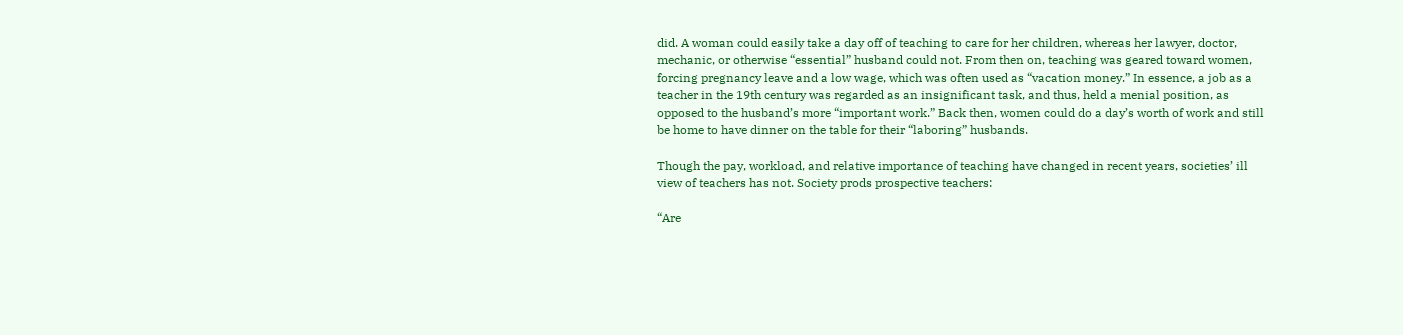did. A woman could easily take a day off of teaching to care for her children, whereas her lawyer, doctor, mechanic, or otherwise “essential” husband could not. From then on, teaching was geared toward women, forcing pregnancy leave and a low wage, which was often used as “vacation money.” In essence, a job as a teacher in the 19th century was regarded as an insignificant task, and thus, held a menial position, as opposed to the husband’s more “important work.” Back then, women could do a day’s worth of work and still be home to have dinner on the table for their “laboring” husbands.

Though the pay, workload, and relative importance of teaching have changed in recent years, societies’ ill view of teachers has not. Society prods prospective teachers:

“Are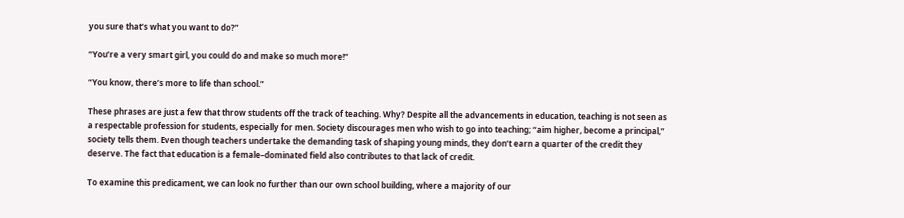you sure that’s what you want to do?”

“You’re a very smart girl, you could do and make so much more!”

“You know, there’s more to life than school.”

These phrases are just a few that throw students off the track of teaching. Why? Despite all the advancements in education, teaching is not seen as a respectable profession for students, especially for men. Society discourages men who wish to go into teaching; “aim higher, become a principal,” society tells them. Even though teachers undertake the demanding task of shaping young minds, they don’t earn a quarter of the credit they deserve. The fact that education is a female–dominated field also contributes to that lack of credit.

To examine this predicament, we can look no further than our own school building, where a majority of our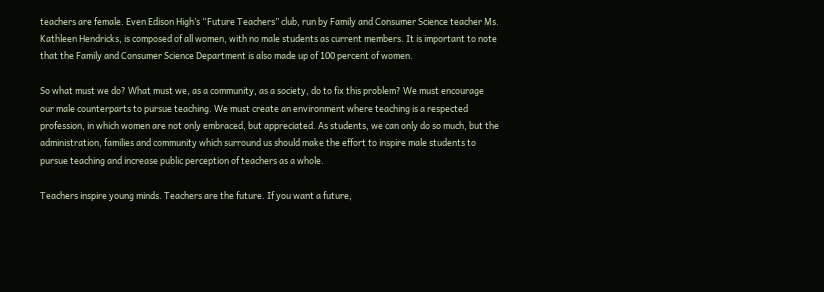teachers are female. Even Edison High’s “Future Teachers” club, run by Family and Consumer Science teacher Ms. Kathleen Hendricks, is composed of all women, with no male students as current members. It is important to note that the Family and Consumer Science Department is also made up of 100 percent of women.

So what must we do? What must we, as a community, as a society, do to fix this problem? We must encourage our male counterparts to pursue teaching. We must create an environment where teaching is a respected profession, in which women are not only embraced, but appreciated. As students, we can only do so much, but the administration, families and community which surround us should make the effort to inspire male students to pursue teaching and increase public perception of teachers as a whole.

Teachers inspire young minds. Teachers are the future. If you want a future,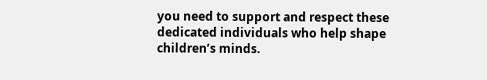you need to support and respect these dedicated individuals who help shape children’s minds.